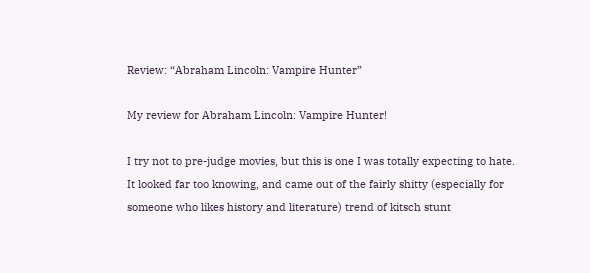Review: “Abraham Lincoln: Vampire Hunter”

My review for Abraham Lincoln: Vampire Hunter!

I try not to pre-judge movies, but this is one I was totally expecting to hate. It looked far too knowing, and came out of the fairly shitty (especially for someone who likes history and literature) trend of kitsch stunt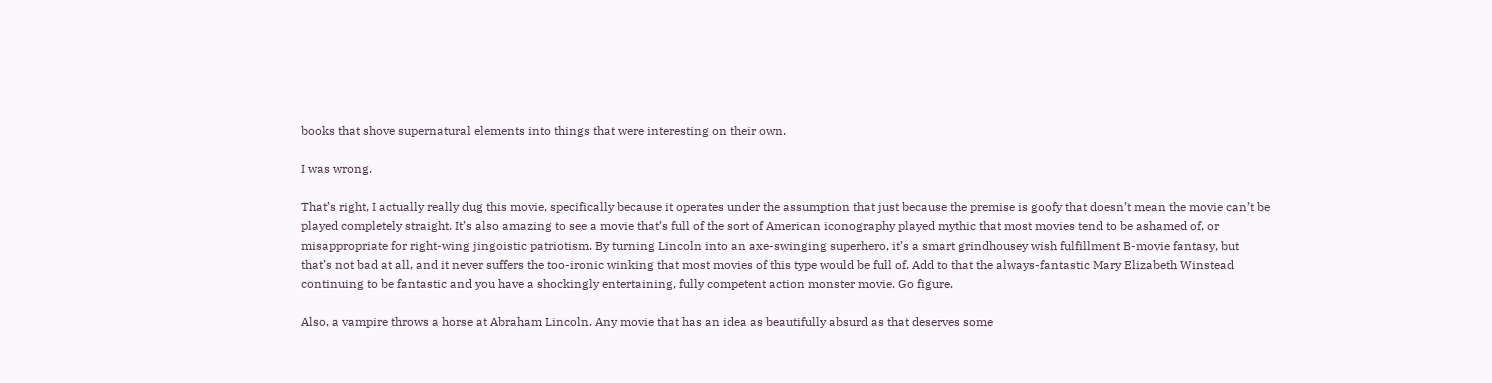books that shove supernatural elements into things that were interesting on their own.

I was wrong.

That’s right, I actually really dug this movie, specifically because it operates under the assumption that just because the premise is goofy that doesn’t mean the movie can’t be played completely straight. It’s also amazing to see a movie that’s full of the sort of American iconography played mythic that most movies tend to be ashamed of, or misappropriate for right-wing jingoistic patriotism. By turning Lincoln into an axe-swinging superhero, it’s a smart grindhousey wish fulfillment B-movie fantasy, but that’s not bad at all, and it never suffers the too-ironic winking that most movies of this type would be full of. Add to that the always-fantastic Mary Elizabeth Winstead continuing to be fantastic and you have a shockingly entertaining, fully competent action monster movie. Go figure.

Also, a vampire throws a horse at Abraham Lincoln. Any movie that has an idea as beautifully absurd as that deserves some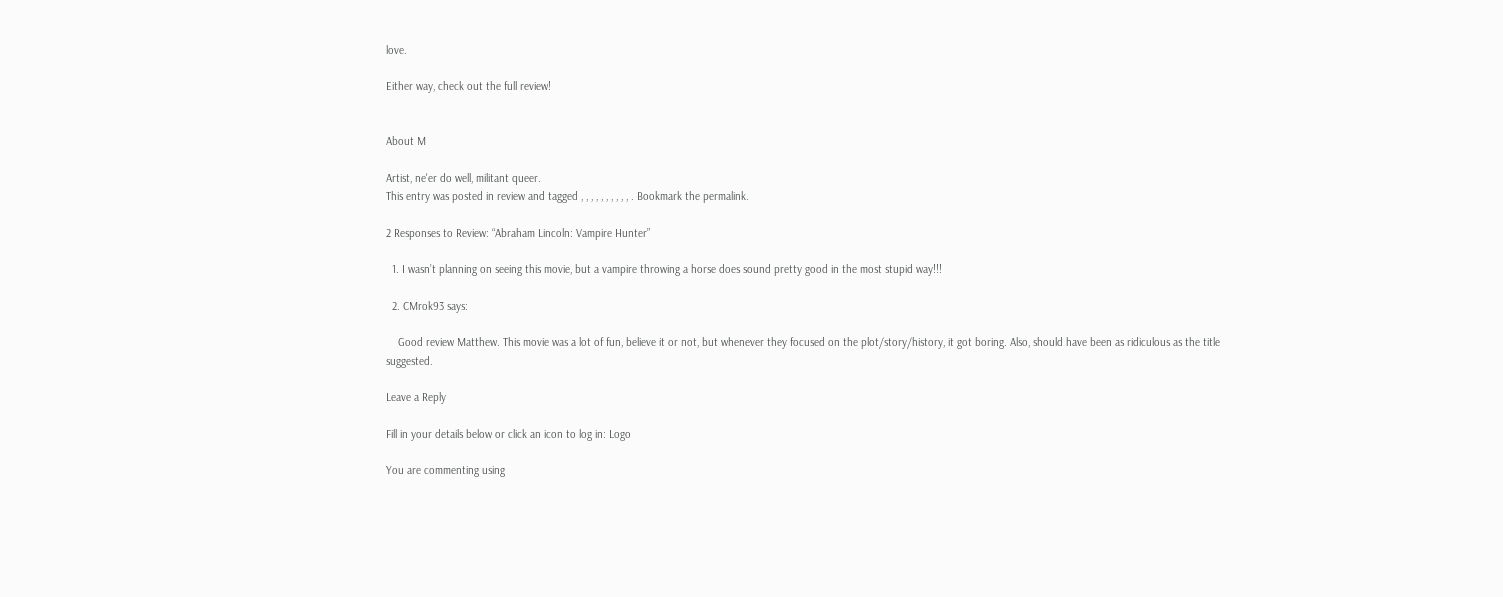love.

Either way, check out the full review!


About M

Artist, ne'er do well, militant queer.
This entry was posted in review and tagged , , , , , , , , , , . Bookmark the permalink.

2 Responses to Review: “Abraham Lincoln: Vampire Hunter”

  1. I wasn’t planning on seeing this movie, but a vampire throwing a horse does sound pretty good in the most stupid way!!!

  2. CMrok93 says:

    Good review Matthew. This movie was a lot of fun, believe it or not, but whenever they focused on the plot/story/history, it got boring. Also, should have been as ridiculous as the title suggested.

Leave a Reply

Fill in your details below or click an icon to log in: Logo

You are commenting using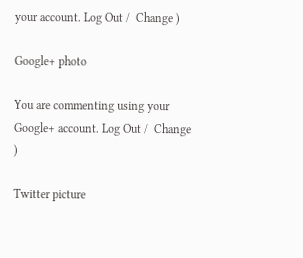your account. Log Out /  Change )

Google+ photo

You are commenting using your Google+ account. Log Out /  Change )

Twitter picture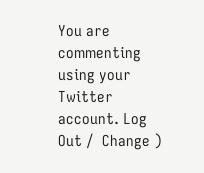You are commenting using your Twitter account. Log Out /  Change )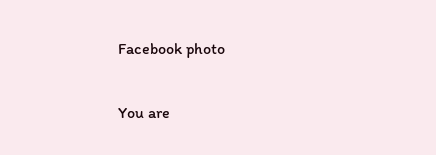Facebook photo

You are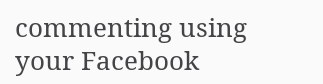commenting using your Facebook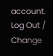account. Log Out /  Change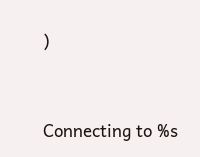)


Connecting to %s